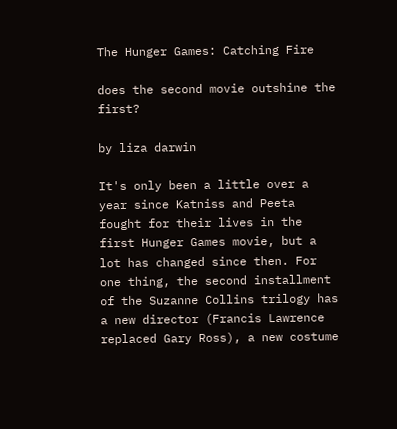The Hunger Games: Catching Fire

does the second movie outshine the first?

by liza darwin

It's only been a little over a year since Katniss and Peeta fought for their lives in the first Hunger Games movie, but a lot has changed since then. For one thing, the second installment of the Suzanne Collins trilogy has a new director (Francis Lawrence replaced Gary Ross), a new costume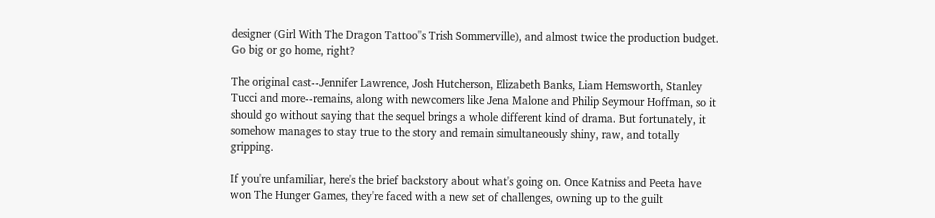designer (Girl With The Dragon Tattoo''s Trish Sommerville), and almost twice the production budget. Go big or go home, right?

The original cast--Jennifer Lawrence, Josh Hutcherson, Elizabeth Banks, Liam Hemsworth, Stanley Tucci and more--remains, along with newcomers like Jena Malone and Philip Seymour Hoffman, so it should go without saying that the sequel brings a whole different kind of drama. But fortunately, it somehow manages to stay true to the story and remain simultaneously shiny, raw, and totally gripping.

If you're unfamiliar, here's the brief backstory about what's going on. Once Katniss and Peeta have won The Hunger Games, they're faced with a new set of challenges, owning up to the guilt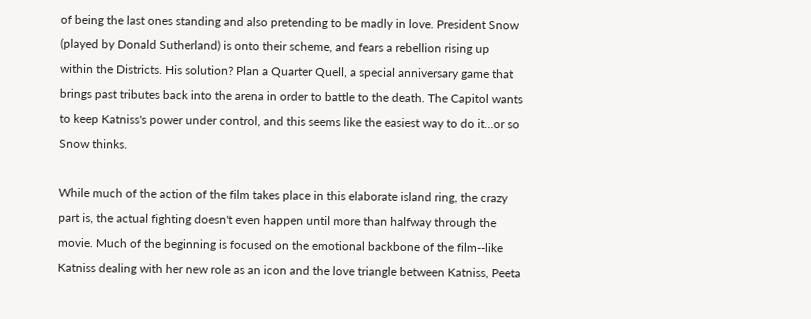of being the last ones standing and also pretending to be madly in love. President Snow (played by Donald Sutherland) is onto their scheme, and fears a rebellion rising up within the Districts. His solution? Plan a Quarter Quell, a special anniversary game that brings past tributes back into the arena in order to battle to the death. The Capitol wants to keep Katniss's power under control, and this seems like the easiest way to do it...or so Snow thinks.

While much of the action of the film takes place in this elaborate island ring, the crazy part is, the actual fighting doesn't even happen until more than halfway through the movie. Much of the beginning is focused on the emotional backbone of the film--like Katniss dealing with her new role as an icon and the love triangle between Katniss, Peeta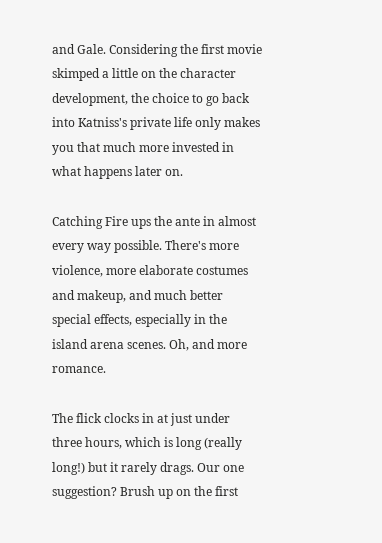and Gale. Considering the first movie skimped a little on the character development, the choice to go back into Katniss's private life only makes you that much more invested in what happens later on.

Catching Fire ups the ante in almost every way possible. There's more violence, more elaborate costumes and makeup, and much better special effects, especially in the island arena scenes. Oh, and more romance.

The flick clocks in at just under three hours, which is long (really long!) but it rarely drags. Our one suggestion? Brush up on the first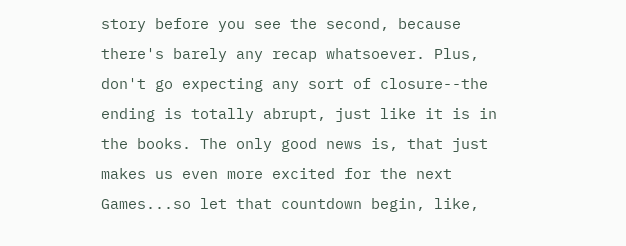story before you see the second, because there's barely any recap whatsoever. Plus, don't go expecting any sort of closure--the ending is totally abrupt, just like it is in the books. The only good news is, that just makes us even more excited for the next Games...so let that countdown begin, like,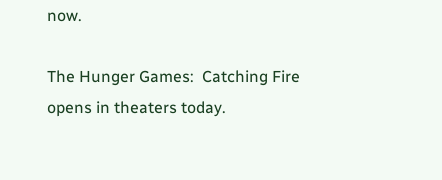now.

The Hunger Games:  Catching Fire opens in theaters today.